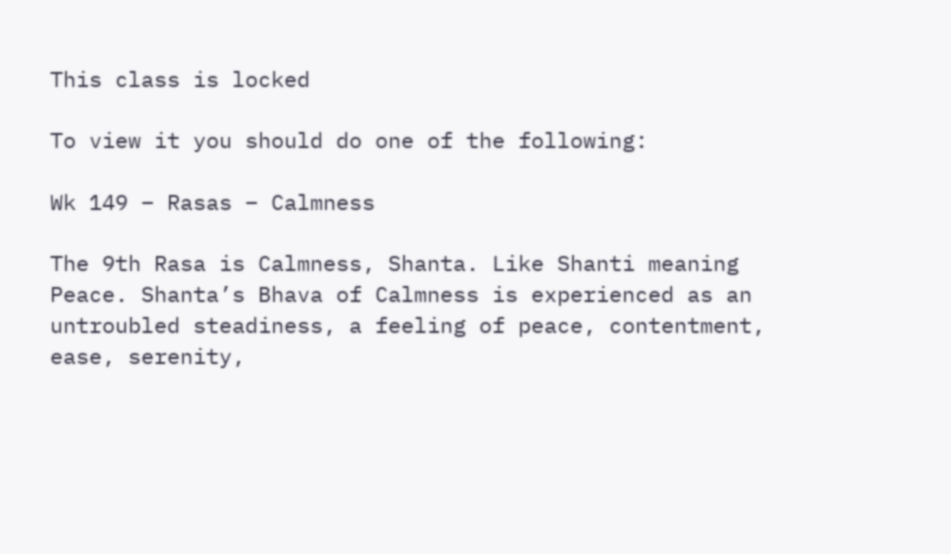This class is locked

To view it you should do one of the following:

Wk 149 – Rasas – Calmness

The 9th Rasa is Calmness, Shanta. Like Shanti meaning Peace. Shanta’s Bhava of Calmness is experienced as an untroubled steadiness, a feeling of peace, contentment, ease, serenity,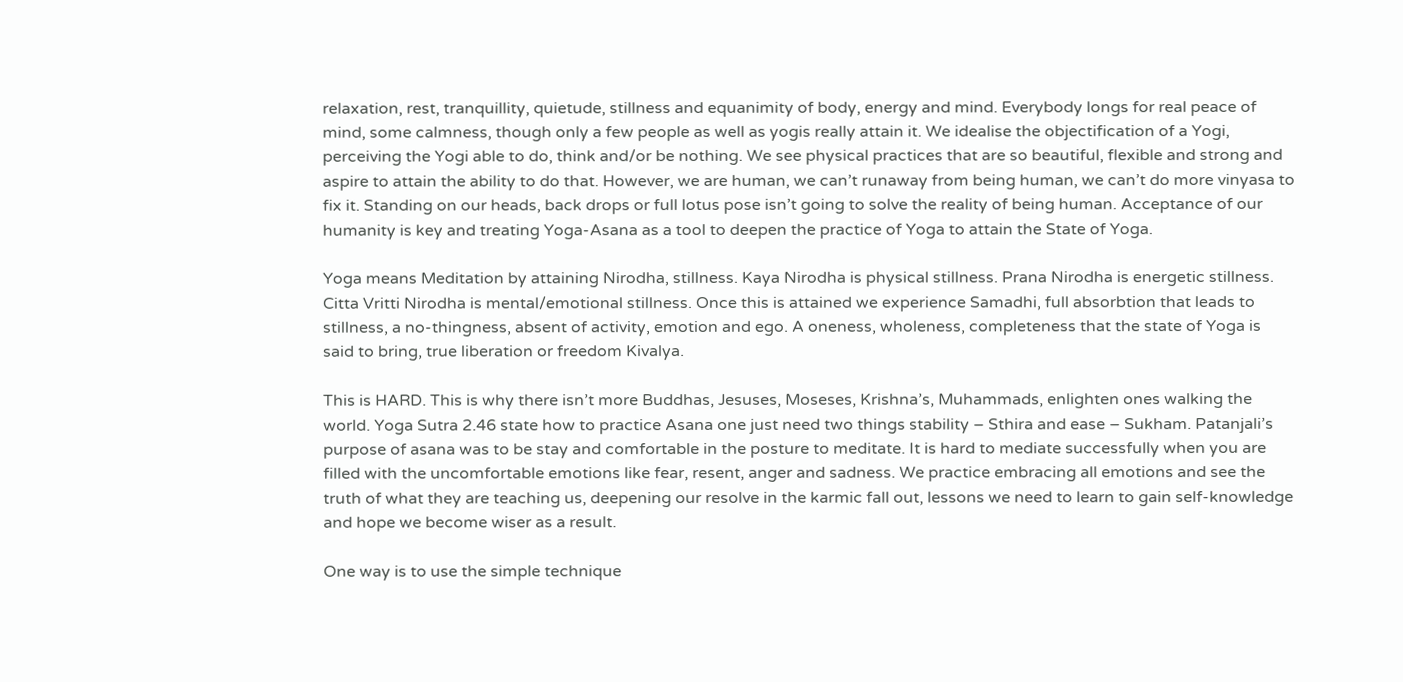relaxation, rest, tranquillity, quietude, stillness and equanimity of body, energy and mind. Everybody longs for real peace of mind, some calmness, though only a few people as well as yogis really attain it. We idealise the objectification of a Yogi, perceiving the Yogi able to do, think and/or be nothing. We see physical practices that are so beautiful, flexible and strong and aspire to attain the ability to do that. However, we are human, we can’t runaway from being human, we can’t do more vinyasa to fix it. Standing on our heads, back drops or full lotus pose isn’t going to solve the reality of being human. Acceptance of our humanity is key and treating Yoga-Asana as a tool to deepen the practice of Yoga to attain the State of Yoga.

Yoga means Meditation by attaining Nirodha, stillness. Kaya Nirodha is physical stillness. Prana Nirodha is energetic stillness. Citta Vritti Nirodha is mental/emotional stillness. Once this is attained we experience Samadhi, full absorbtion that leads to stillness, a no-thingness, absent of activity, emotion and ego. A oneness, wholeness, completeness that the state of Yoga is said to bring, true liberation or freedom Kivalya.

This is HARD. This is why there isn’t more Buddhas, Jesuses, Moseses, Krishna’s, Muhammads, enlighten ones walking the world. Yoga Sutra 2.46 state how to practice Asana one just need two things stability – Sthira and ease – Sukham. Patanjali’s purpose of asana was to be stay and comfortable in the posture to meditate. It is hard to mediate successfully when you are filled with the uncomfortable emotions like fear, resent, anger and sadness. We practice embracing all emotions and see the truth of what they are teaching us, deepening our resolve in the karmic fall out, lessons we need to learn to gain self-knowledge and hope we become wiser as a result.

One way is to use the simple technique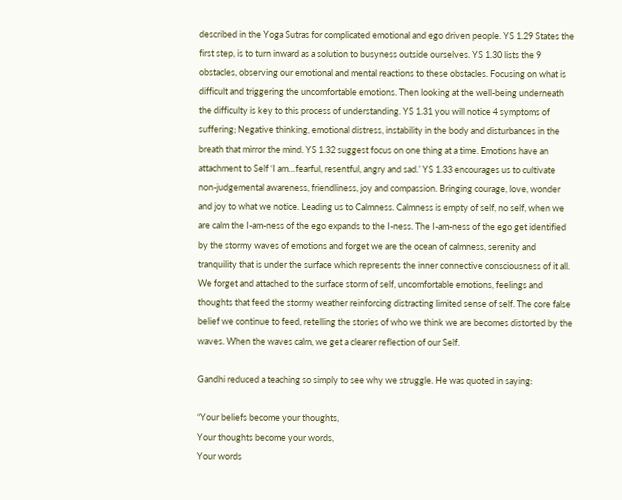described in the Yoga Sutras for complicated emotional and ego driven people. YS 1.29 States the first step, is to turn inward as a solution to busyness outside ourselves. YS 1.30 lists the 9 obstacles, observing our emotional and mental reactions to these obstacles. Focusing on what is difficult and triggering the uncomfortable emotions. Then looking at the well-being underneath the difficulty is key to this process of understanding. YS 1.31 you will notice 4 symptoms of suffering; Negative thinking, emotional distress, instability in the body and disturbances in the breath that mirror the mind. YS 1.32 suggest focus on one thing at a time. Emotions have an attachment to Self ‘I am…fearful, resentful, angry and sad.’ YS 1.33 encourages us to cultivate non-judgemental awareness, friendliness, joy and compassion. Bringing courage, love, wonder and joy to what we notice. Leading us to Calmness. Calmness is empty of self, no self, when we are calm the I-am-ness of the ego expands to the I-ness. The I-am-ness of the ego get identified by the stormy waves of emotions and forget we are the ocean of calmness, serenity and tranquility that is under the surface which represents the inner connective consciousness of it all. We forget and attached to the surface storm of self, uncomfortable emotions, feelings and thoughts that feed the stormy weather reinforcing distracting limited sense of self. The core false belief we continue to feed, retelling the stories of who we think we are becomes distorted by the waves. When the waves calm, we get a clearer reflection of our Self.

Gandhi reduced a teaching so simply to see why we struggle. He was quoted in saying:

“Your beliefs become your thoughts,
Your thoughts become your words,
Your words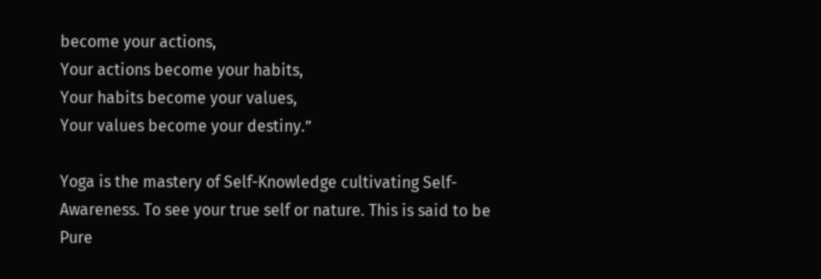become your actions,
Your actions become your habits,
Your habits become your values,
Your values become your destiny.”

Yoga is the mastery of Self-Knowledge cultivating Self-Awareness. To see your true self or nature. This is said to be Pure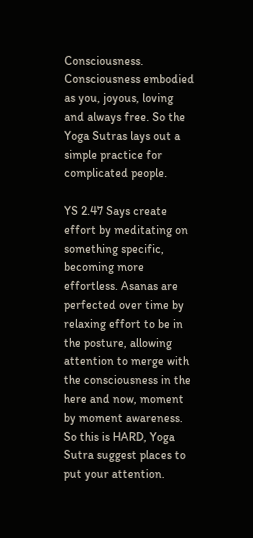Consciousness. Consciousness embodied as you, joyous, loving and always free. So the Yoga Sutras lays out a simple practice for complicated people.

YS 2.47 Says create effort by meditating on something specific, becoming more effortless. Asanas are perfected over time by relaxing effort to be in the posture, allowing attention to merge with the consciousness in the here and now, moment by moment awareness. So this is HARD, Yoga Sutra suggest places to put your attention.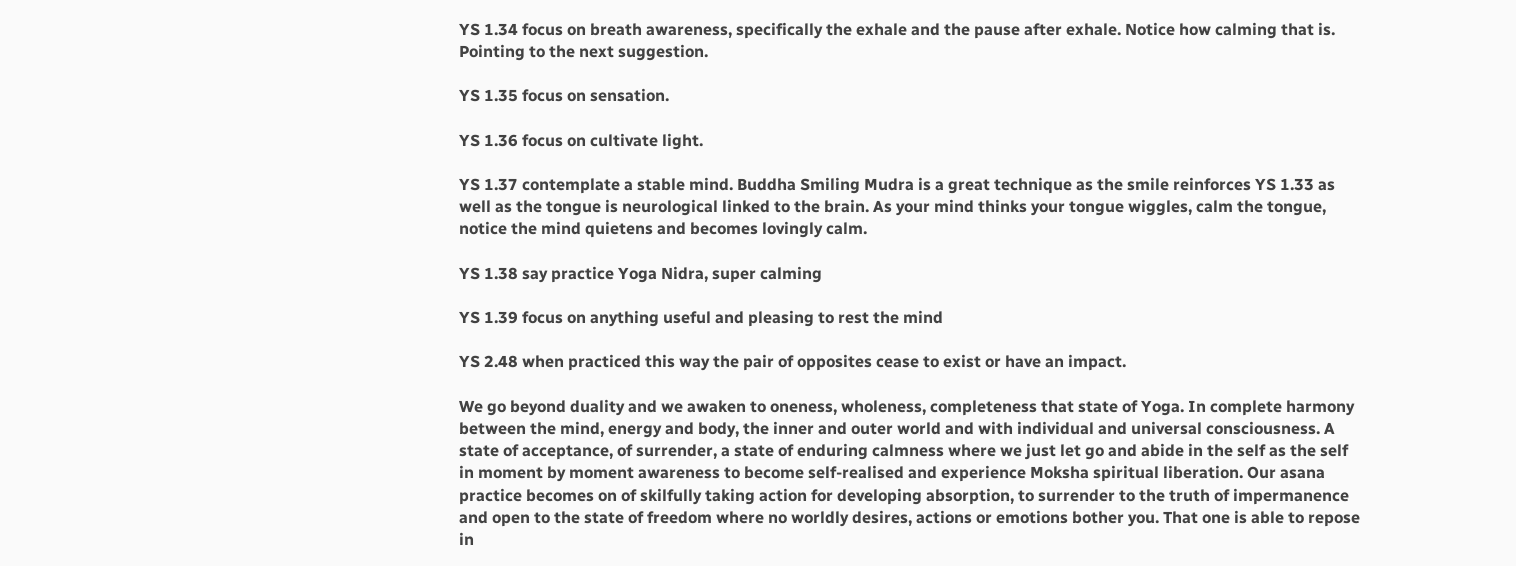YS 1.34 focus on breath awareness, specifically the exhale and the pause after exhale. Notice how calming that is. Pointing to the next suggestion.

YS 1.35 focus on sensation.

YS 1.36 focus on cultivate light.

YS 1.37 contemplate a stable mind. Buddha Smiling Mudra is a great technique as the smile reinforces YS 1.33 as well as the tongue is neurological linked to the brain. As your mind thinks your tongue wiggles, calm the tongue, notice the mind quietens and becomes lovingly calm.

YS 1.38 say practice Yoga Nidra, super calming

YS 1.39 focus on anything useful and pleasing to rest the mind

YS 2.48 when practiced this way the pair of opposites cease to exist or have an impact.

We go beyond duality and we awaken to oneness, wholeness, completeness that state of Yoga. In complete harmony between the mind, energy and body, the inner and outer world and with individual and universal consciousness. A state of acceptance, of surrender, a state of enduring calmness where we just let go and abide in the self as the self in moment by moment awareness to become self-realised and experience Moksha spiritual liberation. Our asana practice becomes on of skilfully taking action for developing absorption, to surrender to the truth of impermanence and open to the state of freedom where no worldly desires, actions or emotions bother you. That one is able to repose in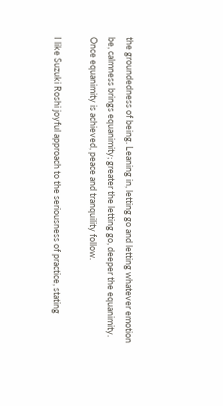the groundedness of being. Leaning in, letting go and letting whatever emotion be, calmness brings equanimity; greater the letting go, deeper the equanimity. Once equanimity is achieved, peace and tranquility follow.

I like Suzuki Roshi joyful approach to the seriousness of practice, stating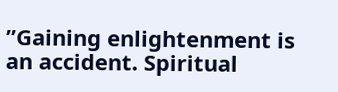”Gaining enlightenment is an accident. Spiritual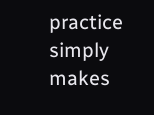practice simply makes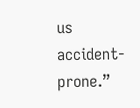us accident-prone.”